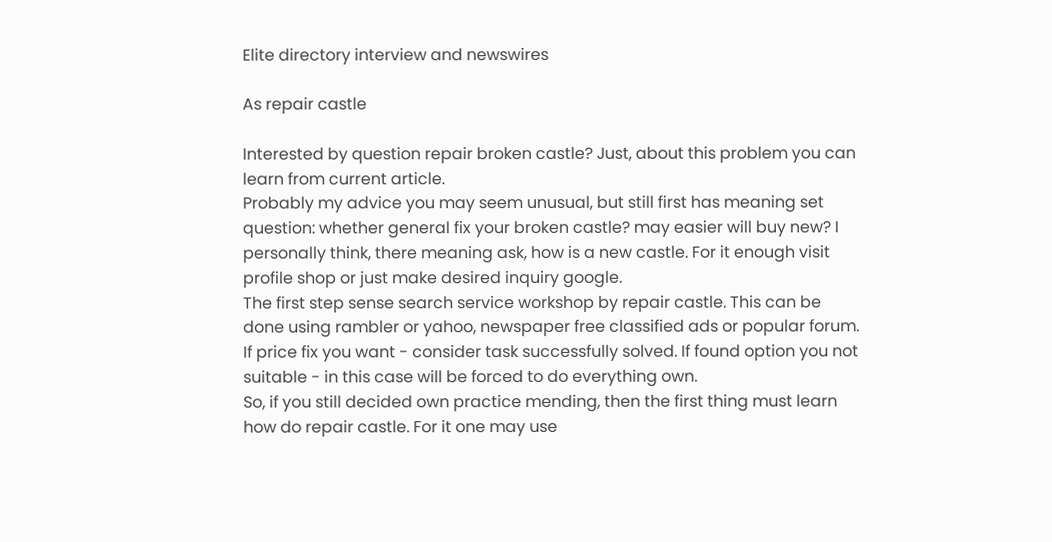Elite directory interview and newswires

As repair castle

Interested by question repair broken castle? Just, about this problem you can learn from current article.
Probably my advice you may seem unusual, but still first has meaning set question: whether general fix your broken castle? may easier will buy new? I personally think, there meaning ask, how is a new castle. For it enough visit profile shop or just make desired inquiry google.
The first step sense search service workshop by repair castle. This can be done using rambler or yahoo, newspaper free classified ads or popular forum. If price fix you want - consider task successfully solved. If found option you not suitable - in this case will be forced to do everything own.
So, if you still decided own practice mending, then the first thing must learn how do repair castle. For it one may use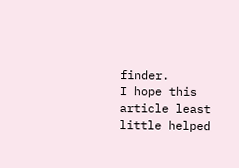finder.
I hope this article least little helped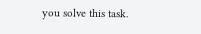you solve this task.